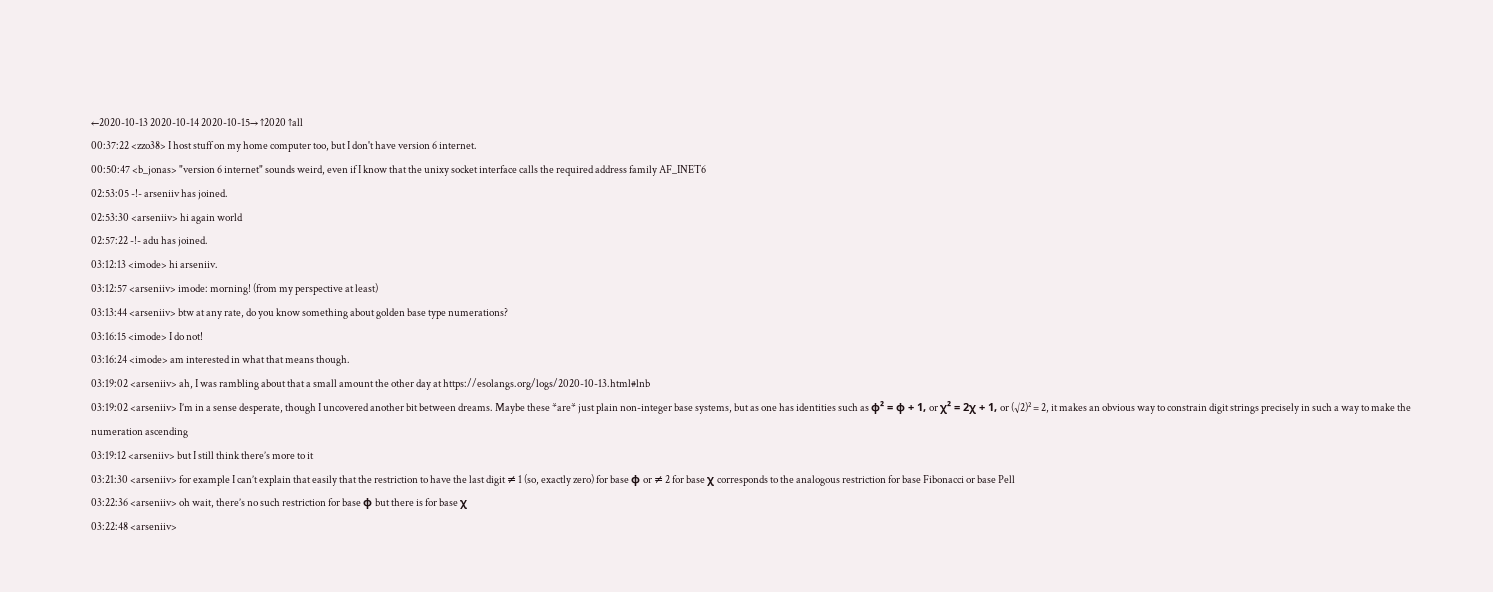←2020-10-13 2020-10-14 2020-10-15→ ↑2020 ↑all
00:37:22 <zzo38> I host stuff on my home computer too, but I don't have version 6 internet.
00:50:47 <b_jonas> "version 6 internet" sounds weird, even if I know that the unixy socket interface calls the required address family AF_INET6
02:53:05 -!- arseniiv has joined.
02:53:30 <arseniiv> hi again world
02:57:22 -!- adu has joined.
03:12:13 <imode> hi arseniiv.
03:12:57 <arseniiv> imode: morning! (from my perspective at least)
03:13:44 <arseniiv> btw at any rate, do you know something about golden base type numerations?
03:16:15 <imode> I do not!
03:16:24 <imode> am interested in what that means though.
03:19:02 <arseniiv> ah, I was rambling about that a small amount the other day at https://esolangs.org/logs/2020-10-13.html#lnb
03:19:02 <arseniiv> I’m in a sense desperate, though I uncovered another bit between dreams. Maybe these *are* just plain non-integer base systems, but as one has identities such as φ² = φ + 1, or χ² = 2χ + 1, or (√2)² = 2, it makes an obvious way to constrain digit strings precisely in such a way to make the numeration ascending
03:19:12 <arseniiv> but I still think there’s more to it
03:21:30 <arseniiv> for example I can’t explain that easily that the restriction to have the last digit ≠ 1 (so, exactly zero) for base φ or ≠ 2 for base χ corresponds to the analogous restriction for base Fibonacci or base Pell
03:22:36 <arseniiv> oh wait, there’s no such restriction for base φ but there is for base χ
03:22:48 <arseniiv>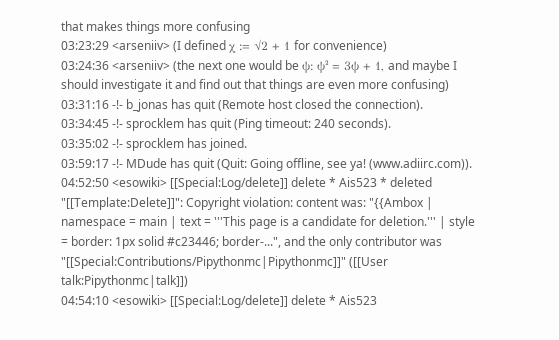that makes things more confusing
03:23:29 <arseniiv> (I defined χ := √2 + 1 for convenience)
03:24:36 <arseniiv> (the next one would be ψ: ψ² = 3ψ + 1, and maybe I should investigate it and find out that things are even more confusing)
03:31:16 -!- b_jonas has quit (Remote host closed the connection).
03:34:45 -!- sprocklem has quit (Ping timeout: 240 seconds).
03:35:02 -!- sprocklem has joined.
03:59:17 -!- MDude has quit (Quit: Going offline, see ya! (www.adiirc.com)).
04:52:50 <esowiki> [[Special:Log/delete]] delete * Ais523 * deleted "[[Template:Delete]]": Copyright violation: content was: "{{Ambox | namespace = main | text = '''This page is a candidate for deletion.''' | style = border: 1px solid #c23446; border-...", and the only contributor was "[[Special:Contributions/Pipythonmc|Pipythonmc]]" ([[User talk:Pipythonmc|talk]])
04:54:10 <esowiki> [[Special:Log/delete]] delete * Ais523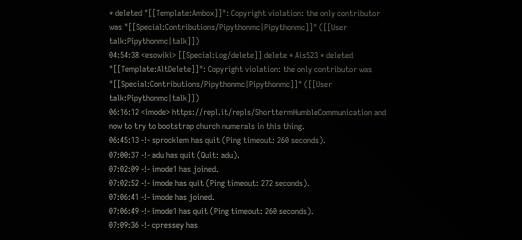* deleted "[[Template:Ambox]]": Copyright violation: the only contributor was "[[Special:Contributions/Pipythonmc|Pipythonmc]]" ([[User talk:Pipythonmc|talk]])
04:54:38 <esowiki> [[Special:Log/delete]] delete * Ais523 * deleted "[[Template:AltDelete]]": Copyright violation: the only contributor was "[[Special:Contributions/Pipythonmc|Pipythonmc]]" ([[User talk:Pipythonmc|talk]])
06:16:12 <imode> https://repl.it/repls/ShorttermHumbleCommunication and now to try to bootstrap church numerals in this thing.
06:45:13 -!- sprocklem has quit (Ping timeout: 260 seconds).
07:00:37 -!- adu has quit (Quit: adu).
07:02:09 -!- imode1 has joined.
07:02:52 -!- imode has quit (Ping timeout: 272 seconds).
07:06:41 -!- imode has joined.
07:06:49 -!- imode1 has quit (Ping timeout: 260 seconds).
07:09:36 -!- cpressey has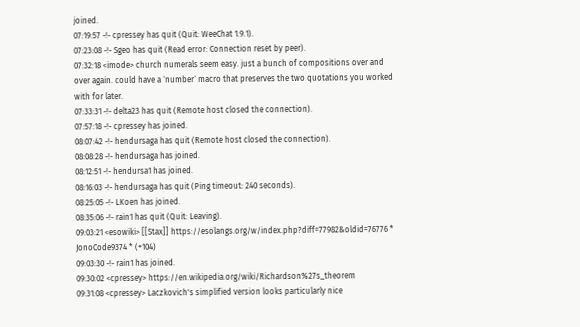joined.
07:19:57 -!- cpressey has quit (Quit: WeeChat 1.9.1).
07:23:08 -!- Sgeo has quit (Read error: Connection reset by peer).
07:32:18 <imode> church numerals seem easy. just a bunch of compositions over and over again. could have a `number` macro that preserves the two quotations you worked with for later.
07:33:31 -!- delta23 has quit (Remote host closed the connection).
07:57:18 -!- cpressey has joined.
08:07:42 -!- hendursaga has quit (Remote host closed the connection).
08:08:28 -!- hendursaga has joined.
08:12:51 -!- hendursa1 has joined.
08:16:03 -!- hendursaga has quit (Ping timeout: 240 seconds).
08:25:05 -!- LKoen has joined.
08:35:06 -!- rain1 has quit (Quit: Leaving).
09:03:21 <esowiki> [[Stax]] https://esolangs.org/w/index.php?diff=77982&oldid=76776 * JonoCode9374 * (+104)
09:03:30 -!- rain1 has joined.
09:30:02 <cpressey> https://en.wikipedia.org/wiki/Richardson%27s_theorem
09:31:08 <cpressey> Laczkovich's simplified version looks particularly nice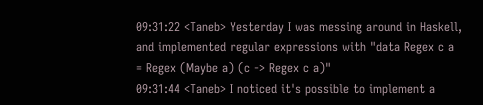09:31:22 <Taneb> Yesterday I was messing around in Haskell, and implemented regular expressions with "data Regex c a = Regex (Maybe a) (c -> Regex c a)"
09:31:44 <Taneb> I noticed it's possible to implement a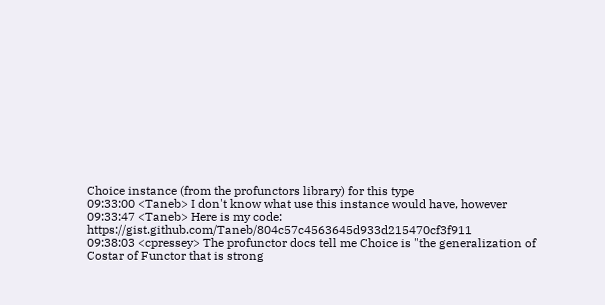Choice instance (from the profunctors library) for this type
09:33:00 <Taneb> I don't know what use this instance would have, however
09:33:47 <Taneb> Here is my code: https://gist.github.com/Taneb/804c57c4563645d933d215470cf3f911
09:38:03 <cpressey> The profunctor docs tell me Choice is "the generalization of Costar of Functor that is strong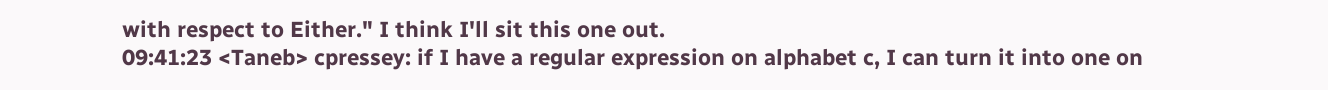with respect to Either." I think I'll sit this one out.
09:41:23 <Taneb> cpressey: if I have a regular expression on alphabet c, I can turn it into one on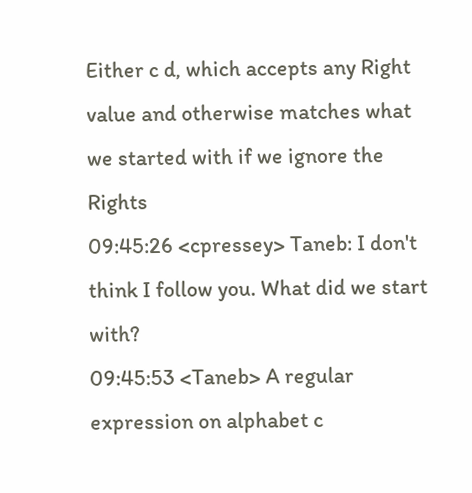Either c d, which accepts any Right value and otherwise matches what we started with if we ignore the Rights
09:45:26 <cpressey> Taneb: I don't think I follow you. What did we start with?
09:45:53 <Taneb> A regular expression on alphabet c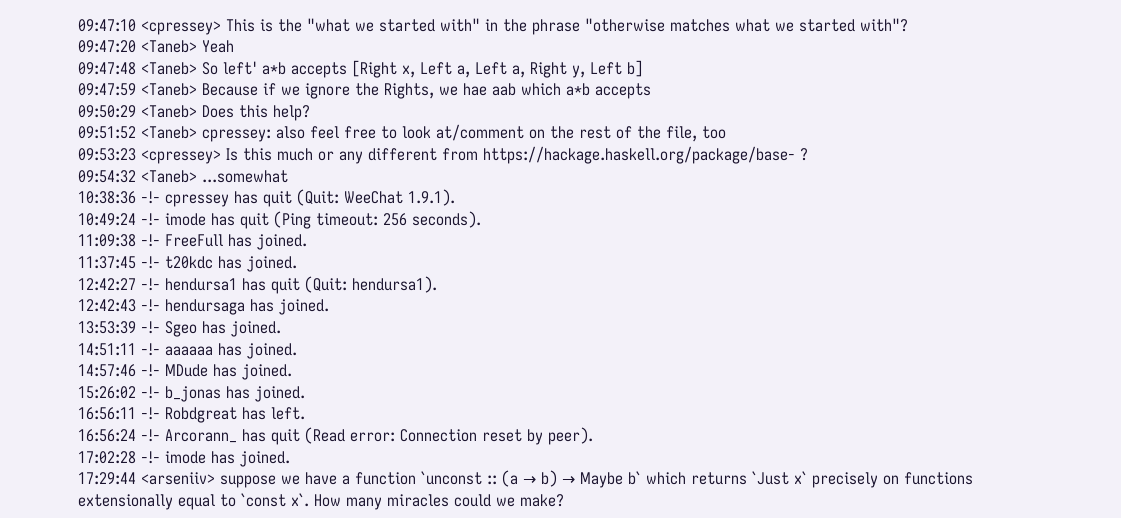09:47:10 <cpressey> This is the "what we started with" in the phrase "otherwise matches what we started with"?
09:47:20 <Taneb> Yeah
09:47:48 <Taneb> So left' a*b accepts [Right x, Left a, Left a, Right y, Left b]
09:47:59 <Taneb> Because if we ignore the Rights, we hae aab which a*b accepts
09:50:29 <Taneb> Does this help?
09:51:52 <Taneb> cpressey: also feel free to look at/comment on the rest of the file, too
09:53:23 <cpressey> Is this much or any different from https://hackage.haskell.org/package/base- ?
09:54:32 <Taneb> ...somewhat
10:38:36 -!- cpressey has quit (Quit: WeeChat 1.9.1).
10:49:24 -!- imode has quit (Ping timeout: 256 seconds).
11:09:38 -!- FreeFull has joined.
11:37:45 -!- t20kdc has joined.
12:42:27 -!- hendursa1 has quit (Quit: hendursa1).
12:42:43 -!- hendursaga has joined.
13:53:39 -!- Sgeo has joined.
14:51:11 -!- aaaaaa has joined.
14:57:46 -!- MDude has joined.
15:26:02 -!- b_jonas has joined.
16:56:11 -!- Robdgreat has left.
16:56:24 -!- Arcorann_ has quit (Read error: Connection reset by peer).
17:02:28 -!- imode has joined.
17:29:44 <arseniiv> suppose we have a function `unconst :: (a → b) → Maybe b` which returns `Just x` precisely on functions extensionally equal to `const x`. How many miracles could we make?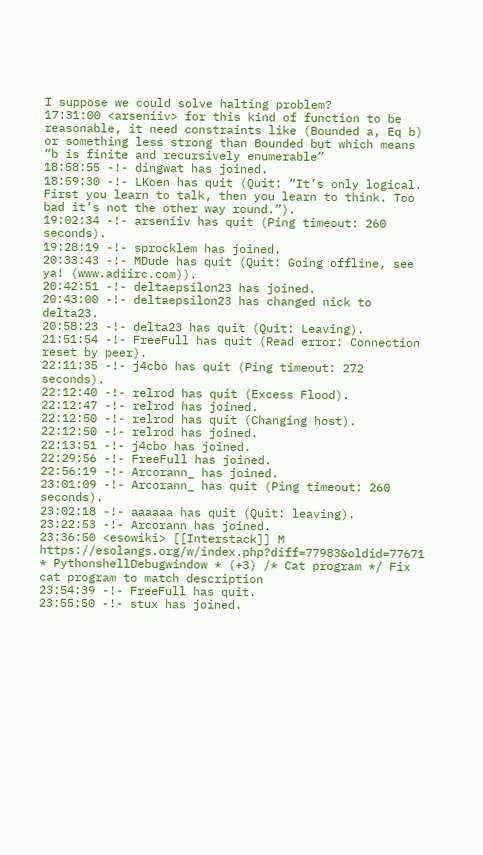I suppose we could solve halting problem?
17:31:00 <arseniiv> for this kind of function to be reasonable, it need constraints like (Bounded a, Eq b) or something less strong than Bounded but which means “b is finite and recursively enumerable”
18:58:55 -!- dingwat has joined.
18:59:30 -!- LKoen has quit (Quit: “It’s only logical. First you learn to talk, then you learn to think. Too bad it’s not the other way round.”).
19:02:34 -!- arseniiv has quit (Ping timeout: 260 seconds).
19:28:19 -!- sprocklem has joined.
20:33:43 -!- MDude has quit (Quit: Going offline, see ya! (www.adiirc.com)).
20:42:51 -!- deltaepsilon23 has joined.
20:43:00 -!- deltaepsilon23 has changed nick to delta23.
20:58:23 -!- delta23 has quit (Quit: Leaving).
21:51:54 -!- FreeFull has quit (Read error: Connection reset by peer).
22:11:35 -!- j4cbo has quit (Ping timeout: 272 seconds).
22:12:40 -!- relrod has quit (Excess Flood).
22:12:47 -!- relrod has joined.
22:12:50 -!- relrod has quit (Changing host).
22:12:50 -!- relrod has joined.
22:13:51 -!- j4cbo has joined.
22:29:56 -!- FreeFull has joined.
22:56:19 -!- Arcorann_ has joined.
23:01:09 -!- Arcorann_ has quit (Ping timeout: 260 seconds).
23:02:18 -!- aaaaaa has quit (Quit: leaving).
23:22:53 -!- Arcorann has joined.
23:36:50 <esowiki> [[Interstack]] M https://esolangs.org/w/index.php?diff=77983&oldid=77671 * PythonshellDebugwindow * (+3) /* Cat program */ Fix cat program to match description
23:54:39 -!- FreeFull has quit.
23:55:50 -!- stux has joined.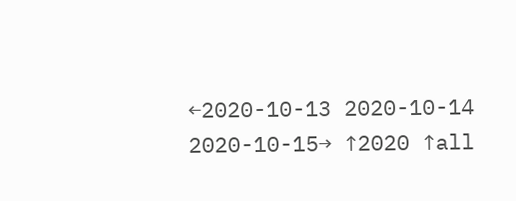←2020-10-13 2020-10-14 2020-10-15→ ↑2020 ↑all